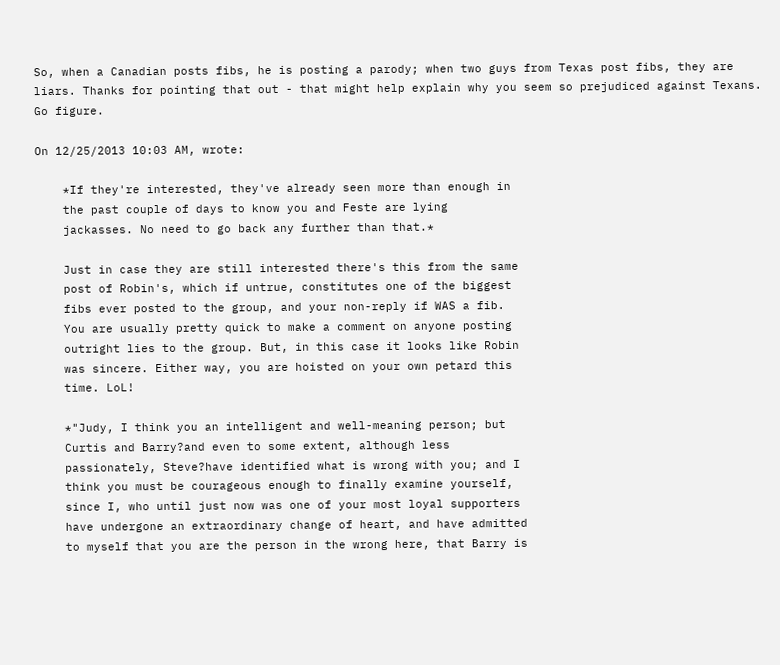So, when a Canadian posts fibs, he is posting a parody; when two guys from Texas post fibs, they are liars. Thanks for pointing that out - that might help explain why you seem so prejudiced against Texans. Go figure.

On 12/25/2013 10:03 AM, wrote:

    *If they're interested, they've already seen more than enough in
    the past couple of days to know you and Feste are lying
    jackasses. No need to go back any further than that.*

    Just in case they are still interested there's this from the same
    post of Robin's, which if untrue, constitutes one of the biggest
    fibs ever posted to the group, and your non-reply if WAS a fib.
    You are usually pretty quick to make a comment on anyone posting
    outright lies to the group. But, in this case it looks like Robin
    was sincere. Either way, you are hoisted on your own petard this
    time. LoL!

    *"Judy, I think you an intelligent and well-meaning person; but
    Curtis and Barry?and even to some extent, although less
    passionately, Steve?have identified what is wrong with you; and I
    think you must be courageous enough to finally examine yourself,
    since I, who until just now was one of your most loyal supporters
    have undergone an extraordinary change of heart, and have admitted
    to myself that you are the person in the wrong here, that Barry is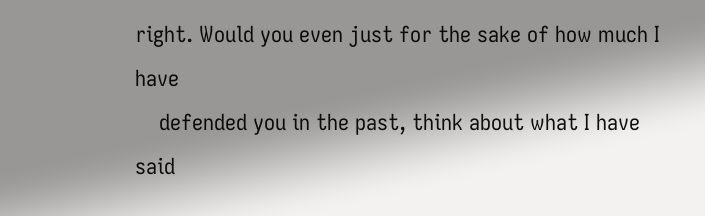right. Would you even just for the sake of how much I have
    defended you in the past, think about what I have said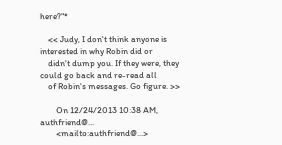here?"*

    << Judy, I don't think anyone is interested in why Robin did or
    didn't dump you. If they were, they could go back and re-read all
    of Robin's messages. Go figure. >>

        On 12/24/2013 10:38 AM, authfriend@...
        <mailto:authfriend@...>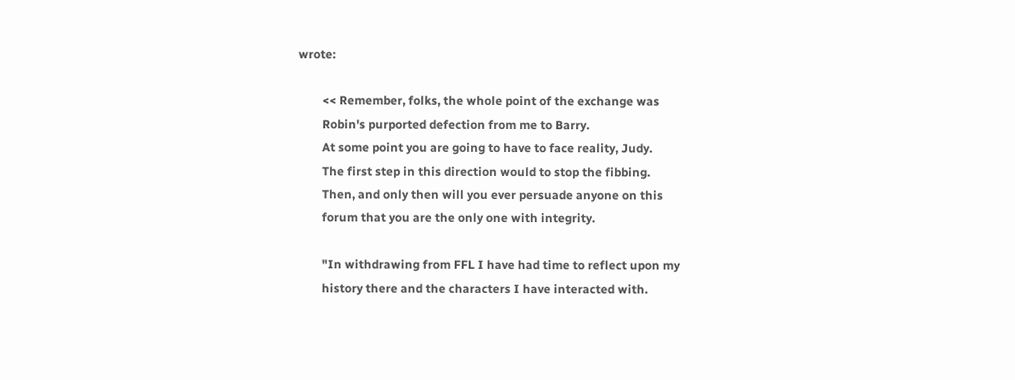wrote:

        << Remember, folks, the whole point of the exchange was
        Robin's purported defection from me to Barry.
        At some point you are going to have to face reality, Judy.
        The first step in this direction would to stop the fibbing.
        Then, and only then will you ever persuade anyone on this
        forum that you are the only one with integrity.

        "In withdrawing from FFL I have had time to reflect upon my
        history there and the characters I have interacted with.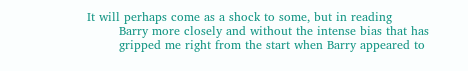It will perhaps come as a shock to some, but in reading
        Barry more closely and without the intense bias that has
        gripped me right from the start when Barry appeared to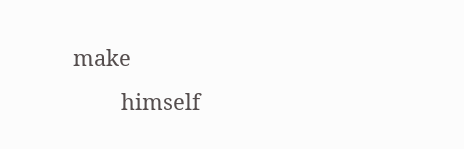make
        himself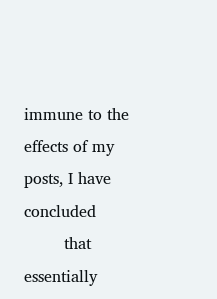immune to the effects of my posts, I have concluded
        that essentially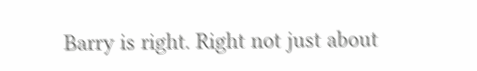Barry is right. Right not just about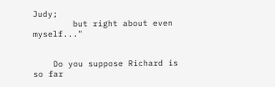Judy;
        but right about even myself..."


    Do you suppose Richard is so far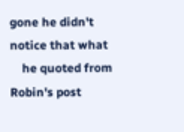gone he didn't notice that what
    he quoted from Robin's post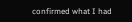confirmed what I had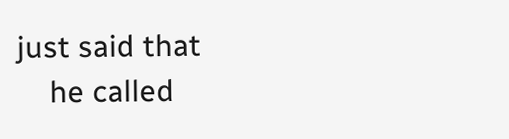just said that
    he called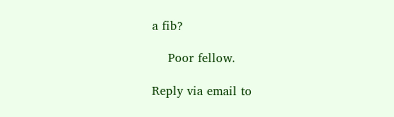a fib?

    Poor fellow.

Reply via email to